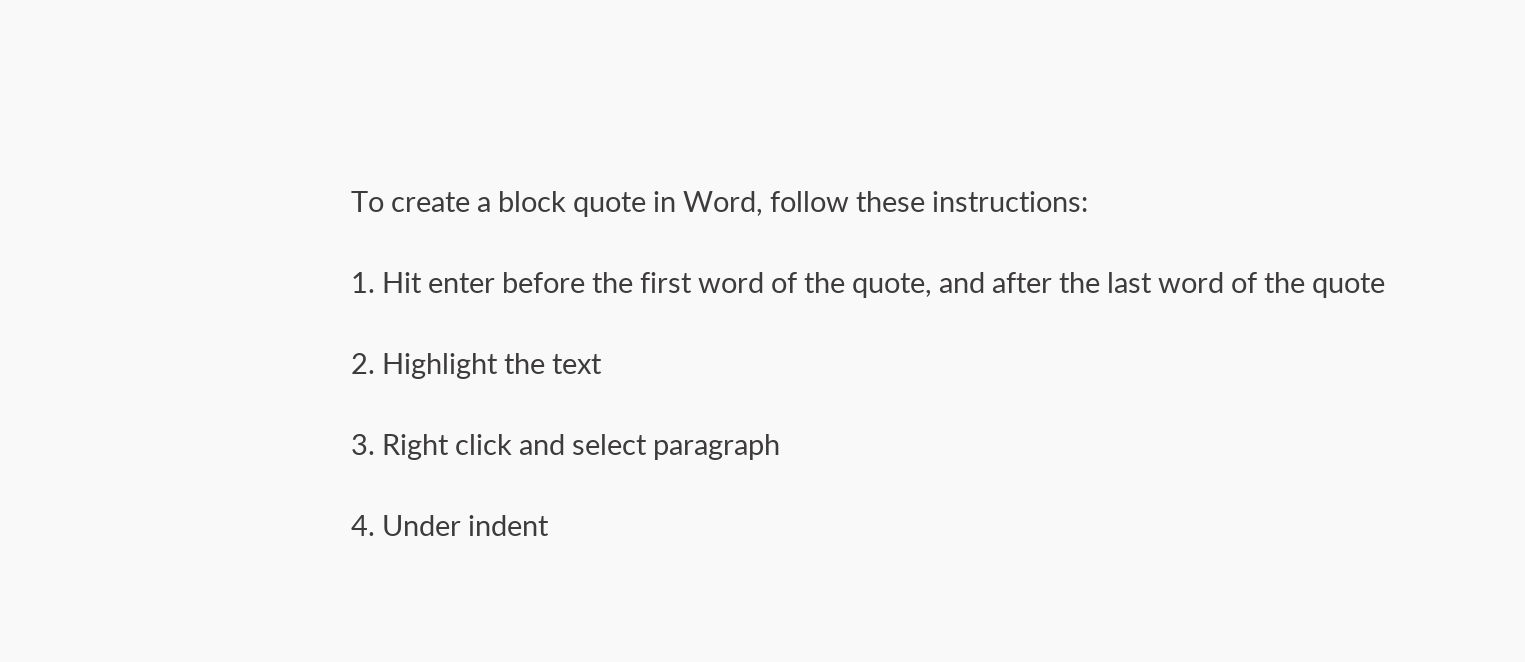To create a block quote in Word, follow these instructions:

1. Hit enter before the first word of the quote, and after the last word of the quote

2. Highlight the text

3. Right click and select paragraph

4. Under indent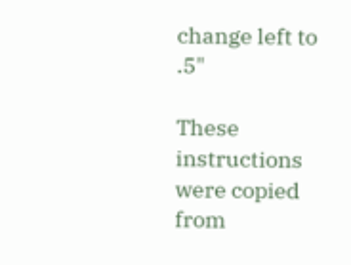change left to .5"

These instructions were copied from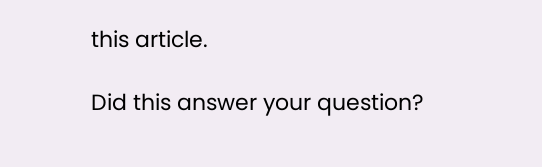this article.

Did this answer your question?